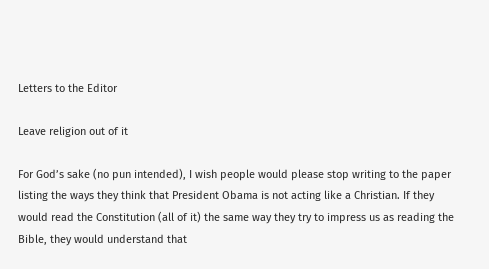Letters to the Editor

Leave religion out of it

For God’s sake (no pun intended), I wish people would please stop writing to the paper listing the ways they think that President Obama is not acting like a Christian. If they would read the Constitution (all of it) the same way they try to impress us as reading the Bible, they would understand that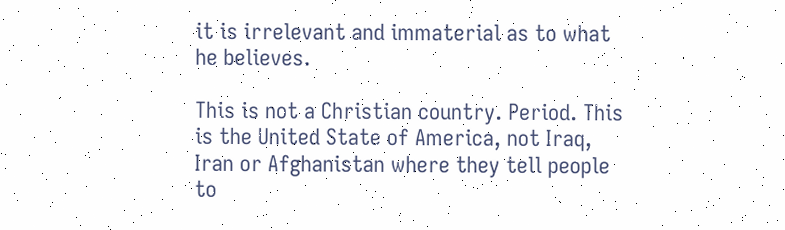it is irrelevant and immaterial as to what he believes.

This is not a Christian country. Period. This is the United State of America, not Iraq, Iran or Afghanistan where they tell people to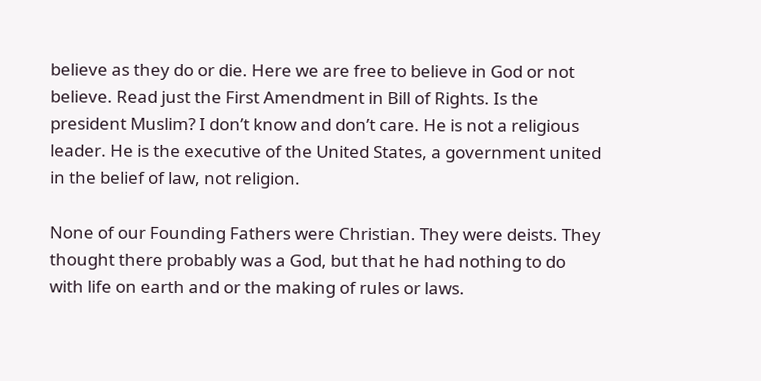believe as they do or die. Here we are free to believe in God or not believe. Read just the First Amendment in Bill of Rights. Is the president Muslim? I don’t know and don’t care. He is not a religious leader. He is the executive of the United States, a government united in the belief of law, not religion.

None of our Founding Fathers were Christian. They were deists. They thought there probably was a God, but that he had nothing to do with life on earth and or the making of rules or laws.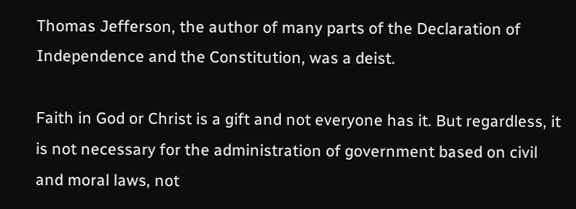Thomas Jefferson, the author of many parts of the Declaration of Independence and the Constitution, was a deist.

Faith in God or Christ is a gift and not everyone has it. But regardless, it is not necessary for the administration of government based on civil and moral laws, not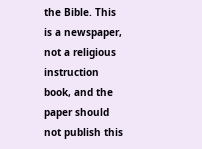the Bible. This is a newspaper, not a religious instruction book, and the paper should not publish this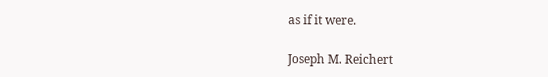as if it were.

Joseph M. Reichert